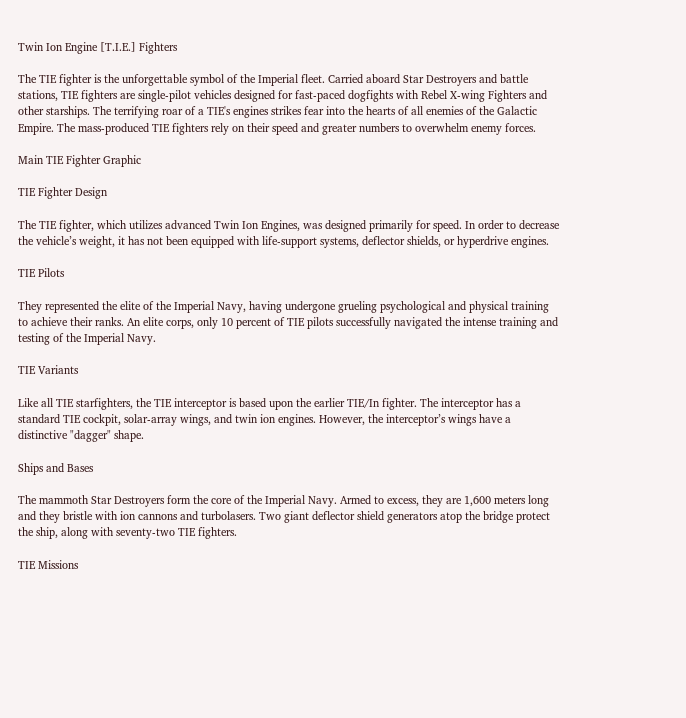Twin Ion Engine [T.I.E.] Fighters

The TIE fighter is the unforgettable symbol of the Imperial fleet. Carried aboard Star Destroyers and battle stations, TIE fighters are single-pilot vehicles designed for fast-paced dogfights with Rebel X-wing Fighters and other starships. The terrifying roar of a TIE's engines strikes fear into the hearts of all enemies of the Galactic Empire. The mass-produced TIE fighters rely on their speed and greater numbers to overwhelm enemy forces.

Main TIE Fighter Graphic

TIE Fighter Design

The TIE fighter, which utilizes advanced Twin Ion Engines, was designed primarily for speed. In order to decrease the vehicle’s weight, it has not been equipped with life-support systems, deflector shields, or hyperdrive engines.

TIE Pilots

They represented the elite of the Imperial Navy, having undergone grueling psychological and physical training to achieve their ranks. An elite corps, only 10 percent of TIE pilots successfully navigated the intense training and testing of the Imperial Navy.

TIE Variants

Like all TIE starfighters, the TIE interceptor is based upon the earlier TIE/In fighter. The interceptor has a standard TIE cockpit, solar-array wings, and twin ion engines. However, the interceptor’s wings have a distinctive "dagger" shape.

Ships and Bases

The mammoth Star Destroyers form the core of the Imperial Navy. Armed to excess, they are 1,600 meters long and they bristle with ion cannons and turbolasers. Two giant deflector shield generators atop the bridge protect the ship, along with seventy-two TIE fighters.

TIE Missions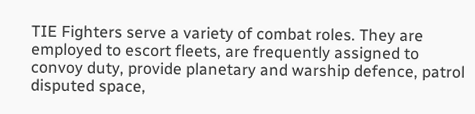TIE Fighters serve a variety of combat roles. They are employed to escort fleets, are frequently assigned to convoy duty, provide planetary and warship defence, patrol disputed space,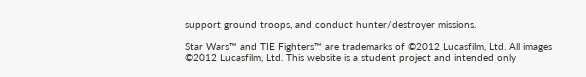support ground troops, and conduct hunter/destroyer missions.

Star Wars™ and TIE Fighters™ are trademarks of ©2012 Lucasfilm, Ltd. All images ©2012 Lucasfilm, Ltd. This website is a student project and intended only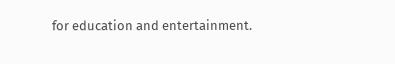for education and entertainment.